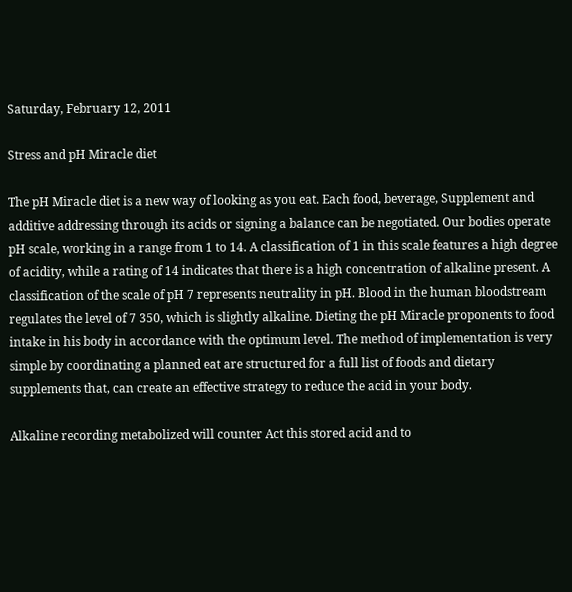Saturday, February 12, 2011

Stress and pH Miracle diet

The pH Miracle diet is a new way of looking as you eat. Each food, beverage, Supplement and additive addressing through its acids or signing a balance can be negotiated. Our bodies operate pH scale, working in a range from 1 to 14. A classification of 1 in this scale features a high degree of acidity, while a rating of 14 indicates that there is a high concentration of alkaline present. A classification of the scale of pH 7 represents neutrality in pH. Blood in the human bloodstream regulates the level of 7 350, which is slightly alkaline. Dieting the pH Miracle proponents to food intake in his body in accordance with the optimum level. The method of implementation is very simple by coordinating a planned eat are structured for a full list of foods and dietary supplements that, can create an effective strategy to reduce the acid in your body.

Alkaline recording metabolized will counter Act this stored acid and to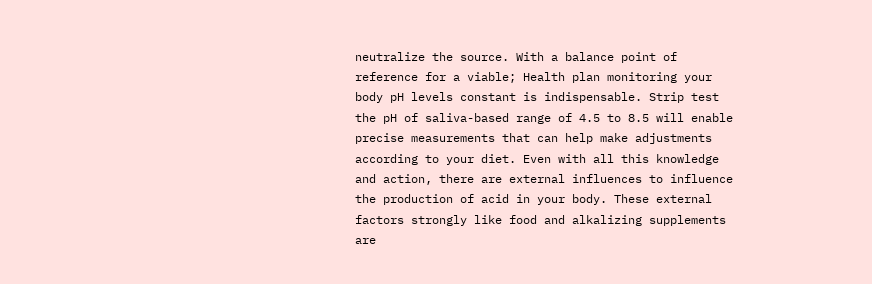neutralize the source. With a balance point of reference for a viable; Health plan monitoring your body pH levels constant is indispensable. Strip test the pH of saliva-based range of 4.5 to 8.5 will enable precise measurements that can help make adjustments according to your diet. Even with all this knowledge and action, there are external influences to influence the production of acid in your body. These external factors strongly like food and alkalizing supplements are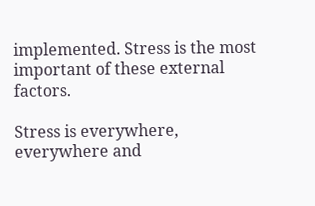implemented. Stress is the most important of these external factors.

Stress is everywhere, everywhere and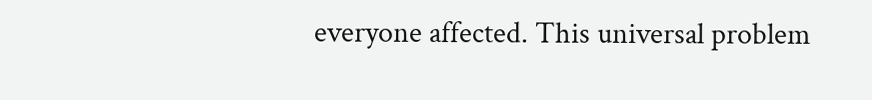everyone affected. This universal problem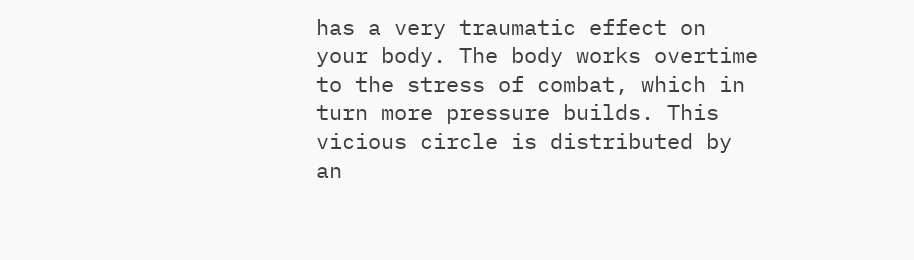has a very traumatic effect on your body. The body works overtime to the stress of combat, which in turn more pressure builds. This vicious circle is distributed by an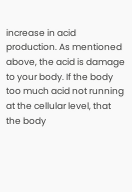increase in acid production. As mentioned above, the acid is damage to your body. If the body too much acid not running at the cellular level, that the body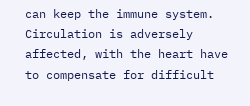can keep the immune system. Circulation is adversely affected, with the heart have to compensate for difficult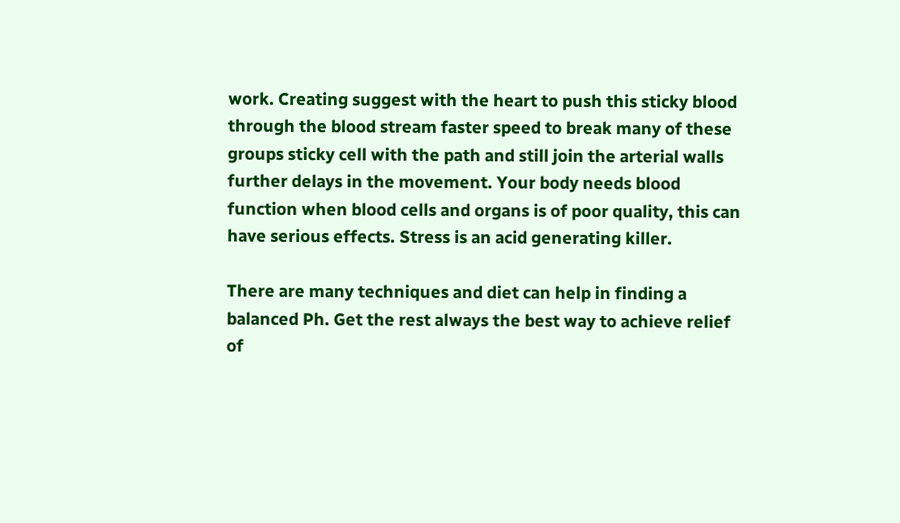work. Creating suggest with the heart to push this sticky blood through the blood stream faster speed to break many of these groups sticky cell with the path and still join the arterial walls further delays in the movement. Your body needs blood function when blood cells and organs is of poor quality, this can have serious effects. Stress is an acid generating killer.

There are many techniques and diet can help in finding a balanced Ph. Get the rest always the best way to achieve relief of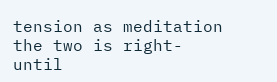tension as meditation the two is right-until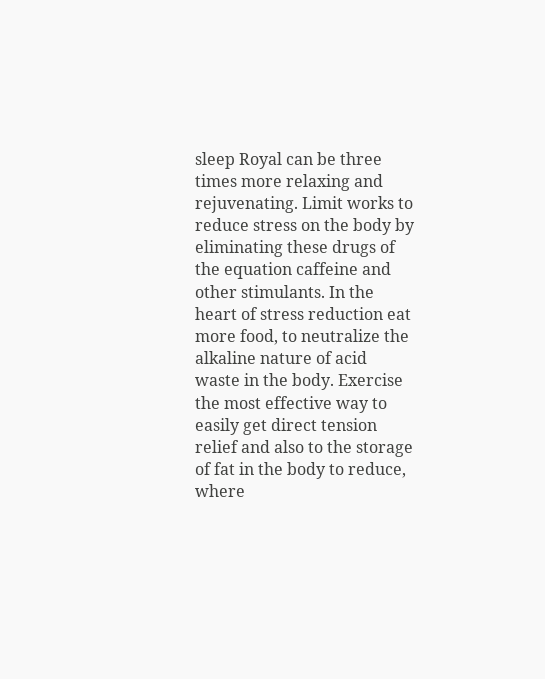sleep Royal can be three times more relaxing and rejuvenating. Limit works to reduce stress on the body by eliminating these drugs of the equation caffeine and other stimulants. In the heart of stress reduction eat more food, to neutralize the alkaline nature of acid waste in the body. Exercise the most effective way to easily get direct tension relief and also to the storage of fat in the body to reduce, where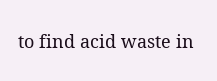to find acid waste in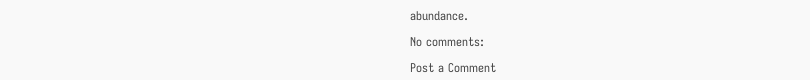abundance.

No comments:

Post a Comment